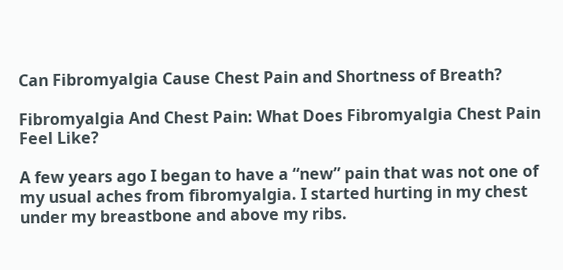Can Fibromyalgia Cause Chest Pain and Shortness of Breath?

Fibromyalgia And Chest Pain: What Does Fibromyalgia Chest Pain Feel Like?

A few years ago I began to have a “new” pain that was not one of my usual aches from fibromyalgia. I started hurting in my chest under my breastbone and above my ribs.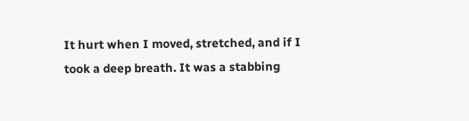It hurt when I moved, stretched, and if I took a deep breath. It was a stabbing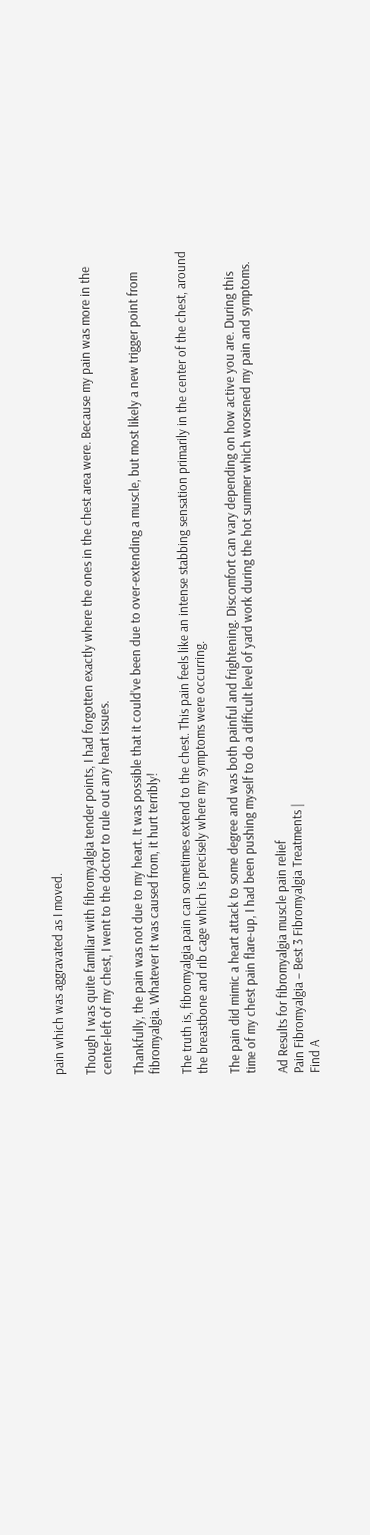pain which was aggravated as I moved.

Though I was quite familiar with fibromyalgia tender points, I had forgotten exactly where the ones in the chest area were. Because my pain was more in the center-left of my chest, I went to the doctor to rule out any heart issues.

Thankfully, the pain was not due to my heart. It was possible that it could’ve been due to over-extending a muscle, but most likely a new trigger point from fibromyalgia. Whatever it was caused from, it hurt terribly!

The truth is, fibromyalgia pain can sometimes extend to the chest. This pain feels like an intense stabbing sensation primarily in the center of the chest, around the breastbone and rib cage which is precisely where my symptoms were occurring.

The pain did mimic a heart attack to some degree and was both painful and frightening. Discomfort can vary depending on how active you are. During this time of my chest pain flare-up, I had been pushing myself to do a difficult level of yard work during the hot summer which worsened my pain and symptoms.

Ad Results for fibromyalgia muscle pain relief
Pain Fibromyalgia – Best 3 Fibromyalgia Treatments |
Find A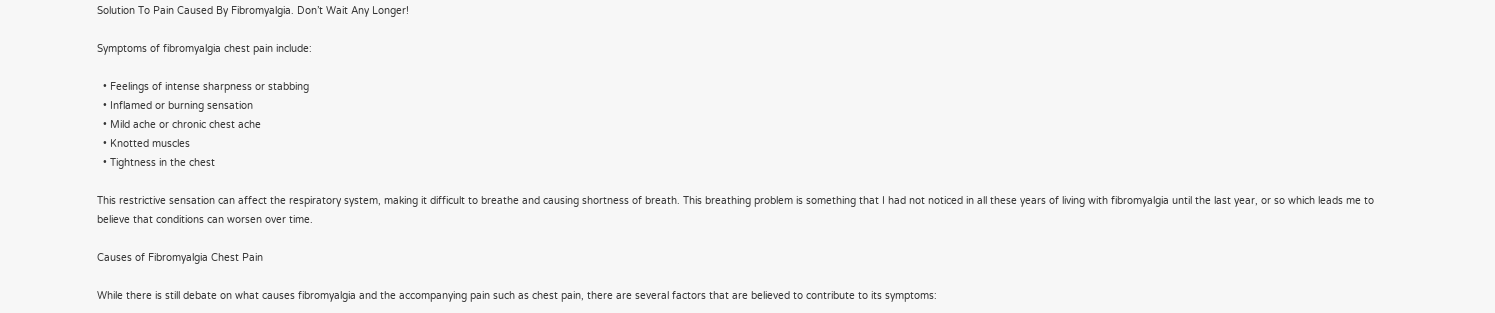Solution To Pain Caused By Fibromyalgia. Don’t Wait Any Longer!

Symptoms of fibromyalgia chest pain include:

  • Feelings of intense sharpness or stabbing
  • Inflamed or burning sensation
  • Mild ache or chronic chest ache
  • Knotted muscles
  • Tightness in the chest

This restrictive sensation can affect the respiratory system, making it difficult to breathe and causing shortness of breath. This breathing problem is something that I had not noticed in all these years of living with fibromyalgia until the last year, or so which leads me to believe that conditions can worsen over time.

Causes of Fibromyalgia Chest Pain

While there is still debate on what causes fibromyalgia and the accompanying pain such as chest pain, there are several factors that are believed to contribute to its symptoms: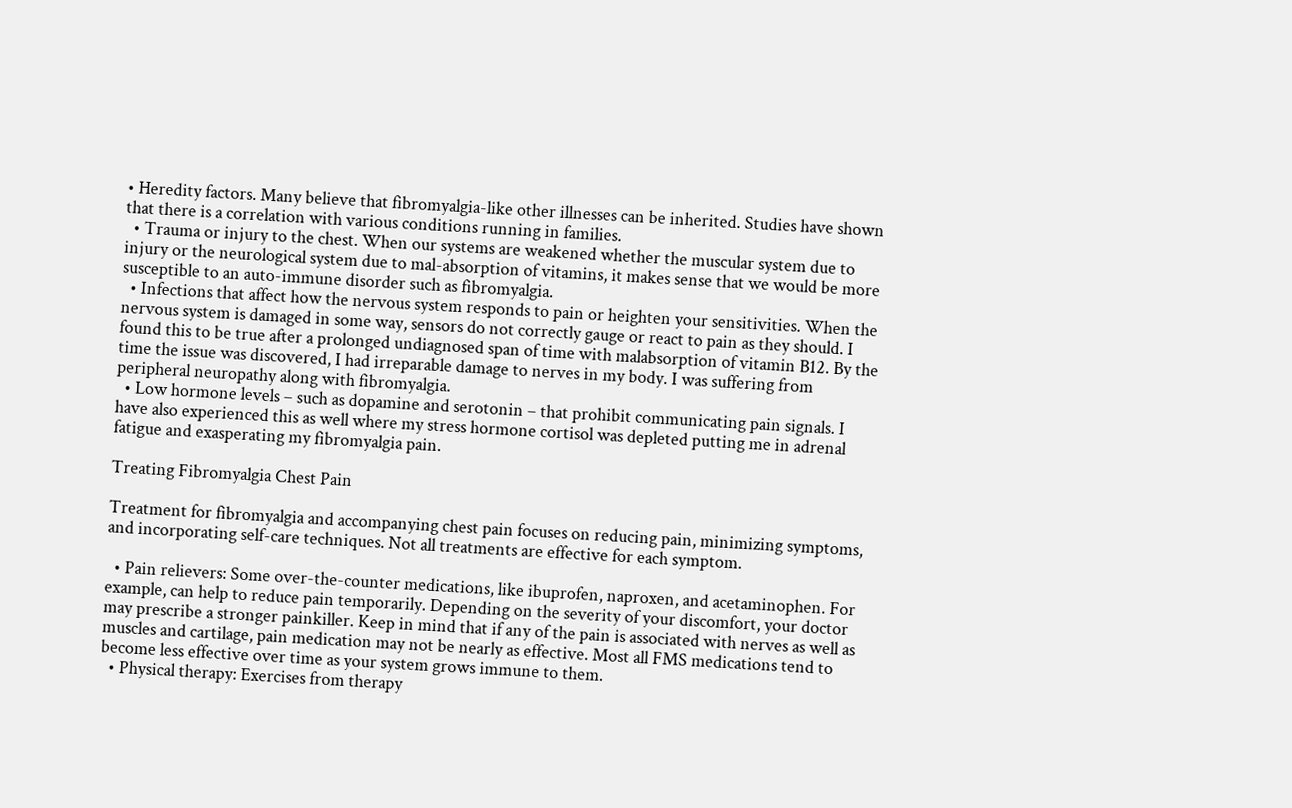• Heredity factors. Many believe that fibromyalgia-like other illnesses can be inherited. Studies have shown that there is a correlation with various conditions running in families.
  • Trauma or injury to the chest. When our systems are weakened whether the muscular system due to injury or the neurological system due to mal-absorption of vitamins, it makes sense that we would be more susceptible to an auto-immune disorder such as fibromyalgia.
  • Infections that affect how the nervous system responds to pain or heighten your sensitivities. When the nervous system is damaged in some way, sensors do not correctly gauge or react to pain as they should. I found this to be true after a prolonged undiagnosed span of time with malabsorption of vitamin B12. By the time the issue was discovered, I had irreparable damage to nerves in my body. I was suffering from peripheral neuropathy along with fibromyalgia.
  • Low hormone levels – such as dopamine and serotonin – that prohibit communicating pain signals. I have also experienced this as well where my stress hormone cortisol was depleted putting me in adrenal fatigue and exasperating my fibromyalgia pain.

Treating Fibromyalgia Chest Pain

Treatment for fibromyalgia and accompanying chest pain focuses on reducing pain, minimizing symptoms, and incorporating self-care techniques. Not all treatments are effective for each symptom.

  • Pain relievers: Some over-the-counter medications, like ibuprofen, naproxen, and acetaminophen. For example, can help to reduce pain temporarily. Depending on the severity of your discomfort, your doctor may prescribe a stronger painkiller. Keep in mind that if any of the pain is associated with nerves as well as muscles and cartilage, pain medication may not be nearly as effective. Most all FMS medications tend to become less effective over time as your system grows immune to them.
  • Physical therapy: Exercises from therapy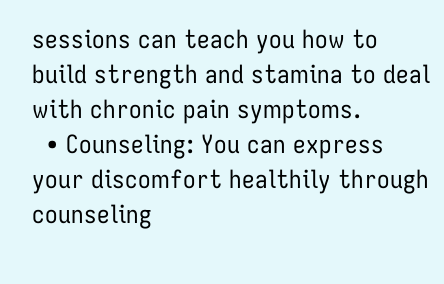sessions can teach you how to build strength and stamina to deal with chronic pain symptoms.
  • Counseling: You can express your discomfort healthily through counseling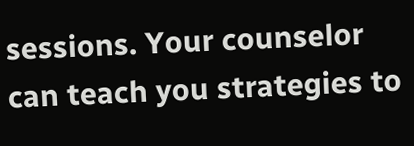sessions. Your counselor can teach you strategies to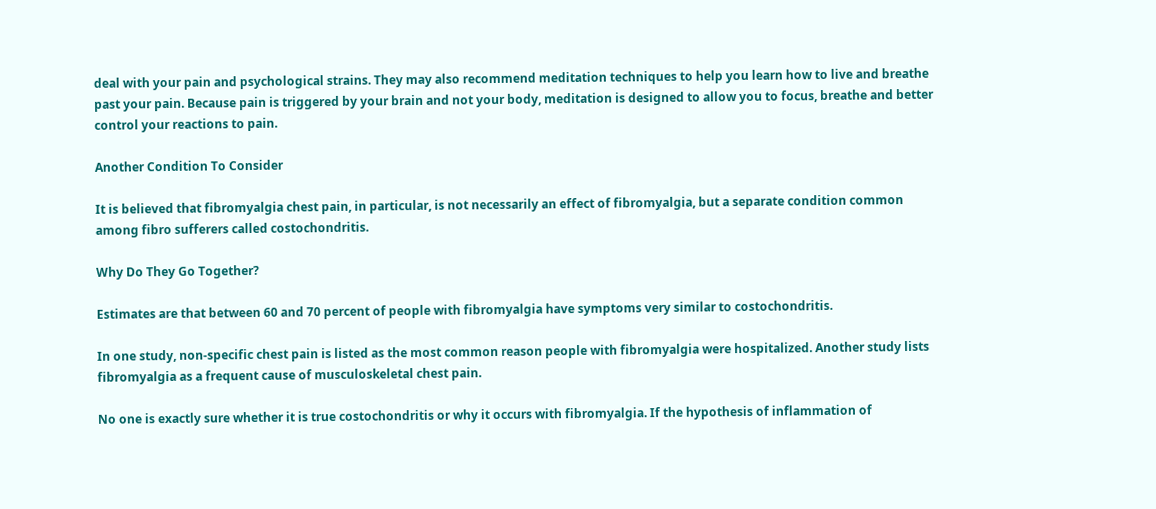deal with your pain and psychological strains. They may also recommend meditation techniques to help you learn how to live and breathe past your pain. Because pain is triggered by your brain and not your body, meditation is designed to allow you to focus, breathe and better control your reactions to pain.

Another Condition To Consider

It is believed that fibromyalgia chest pain, in particular, is not necessarily an effect of fibromyalgia, but a separate condition common among fibro sufferers called costochondritis.

Why Do They Go Together?

Estimates are that between 60 and 70 percent of people with fibromyalgia have symptoms very similar to costochondritis.

In one study, non-specific chest pain is listed as the most common reason people with fibromyalgia were hospitalized. Another study lists fibromyalgia as a frequent cause of musculoskeletal chest pain.

No one is exactly sure whether it is true costochondritis or why it occurs with fibromyalgia. If the hypothesis of inflammation of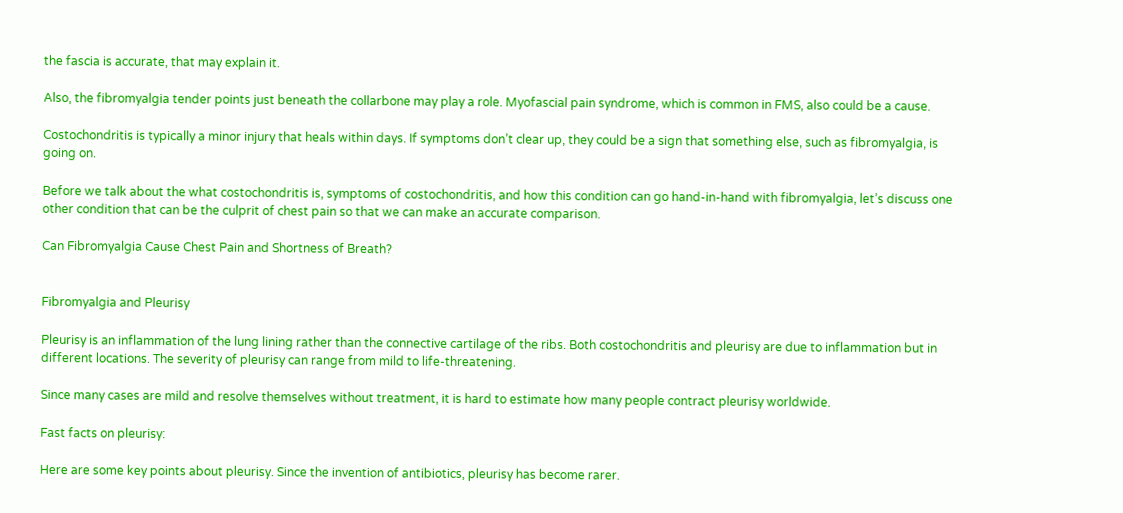the fascia is accurate, that may explain it.

Also, the fibromyalgia tender points just beneath the collarbone may play a role. Myofascial pain syndrome, which is common in FMS, also could be a cause.

Costochondritis is typically a minor injury that heals within days. If symptoms don’t clear up, they could be a sign that something else, such as fibromyalgia, is going on.

Before we talk about the what costochondritis is, symptoms of costochondritis, and how this condition can go hand-in-hand with fibromyalgia, let’s discuss one other condition that can be the culprit of chest pain so that we can make an accurate comparison.

Can Fibromyalgia Cause Chest Pain and Shortness of Breath?


Fibromyalgia and Pleurisy

Pleurisy is an inflammation of the lung lining rather than the connective cartilage of the ribs. Both costochondritis and pleurisy are due to inflammation but in different locations. The severity of pleurisy can range from mild to life-threatening.

Since many cases are mild and resolve themselves without treatment, it is hard to estimate how many people contract pleurisy worldwide.

Fast facts on pleurisy:

Here are some key points about pleurisy. Since the invention of antibiotics, pleurisy has become rarer.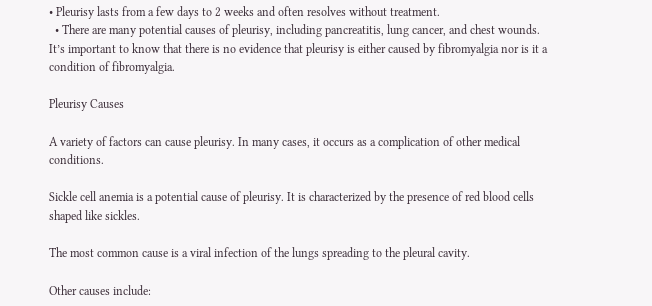• Pleurisy lasts from a few days to 2 weeks and often resolves without treatment.
  • There are many potential causes of pleurisy, including pancreatitis, lung cancer, and chest wounds. It’s important to know that there is no evidence that pleurisy is either caused by fibromyalgia nor is it a condition of fibromyalgia.

Pleurisy Causes

A variety of factors can cause pleurisy. In many cases, it occurs as a complication of other medical conditions.

Sickle cell anemia is a potential cause of pleurisy. It is characterized by the presence of red blood cells shaped like sickles.

The most common cause is a viral infection of the lungs spreading to the pleural cavity.

Other causes include: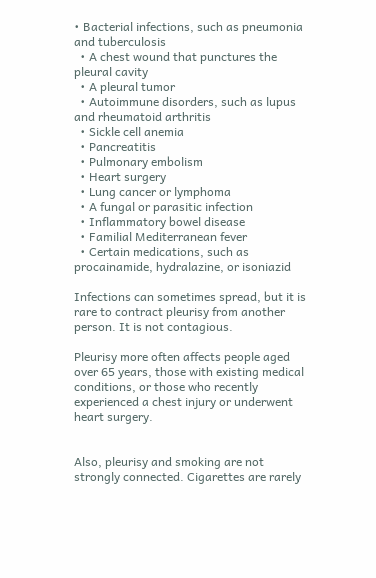• Bacterial infections, such as pneumonia and tuberculosis
  • A chest wound that punctures the pleural cavity
  • A pleural tumor
  • Autoimmune disorders, such as lupus and rheumatoid arthritis
  • Sickle cell anemia
  • Pancreatitis
  • Pulmonary embolism
  • Heart surgery
  • Lung cancer or lymphoma
  • A fungal or parasitic infection
  • Inflammatory bowel disease
  • Familial Mediterranean fever
  • Certain medications, such as procainamide, hydralazine, or isoniazid

Infections can sometimes spread, but it is rare to contract pleurisy from another person. It is not contagious.

Pleurisy more often affects people aged over 65 years, those with existing medical conditions, or those who recently experienced a chest injury or underwent heart surgery.


Also, pleurisy and smoking are not strongly connected. Cigarettes are rarely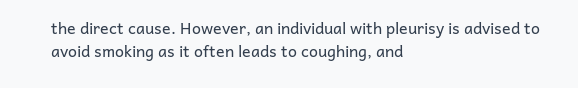the direct cause. However, an individual with pleurisy is advised to avoid smoking as it often leads to coughing, and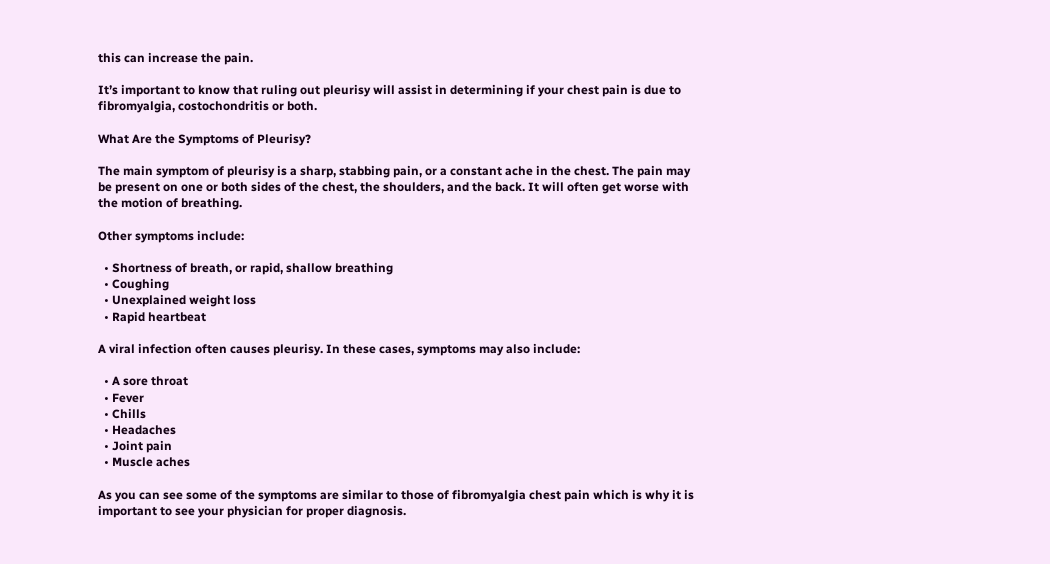this can increase the pain.

It’s important to know that ruling out pleurisy will assist in determining if your chest pain is due to fibromyalgia, costochondritis or both.

What Are the Symptoms of Pleurisy?

The main symptom of pleurisy is a sharp, stabbing pain, or a constant ache in the chest. The pain may be present on one or both sides of the chest, the shoulders, and the back. It will often get worse with the motion of breathing.

Other symptoms include:

  • Shortness of breath, or rapid, shallow breathing
  • Coughing
  • Unexplained weight loss
  • Rapid heartbeat

A viral infection often causes pleurisy. In these cases, symptoms may also include:

  • A sore throat
  • Fever
  • Chills
  • Headaches
  • Joint pain
  • Muscle aches

As you can see some of the symptoms are similar to those of fibromyalgia chest pain which is why it is important to see your physician for proper diagnosis.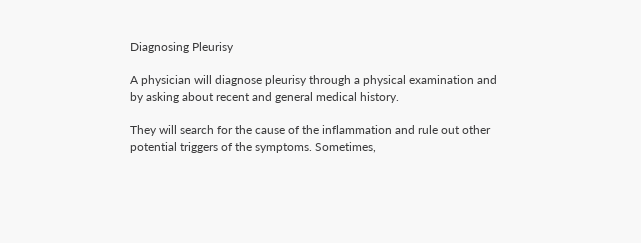Diagnosing Pleurisy

A physician will diagnose pleurisy through a physical examination and by asking about recent and general medical history.

They will search for the cause of the inflammation and rule out other potential triggers of the symptoms. Sometimes,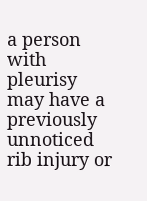a person with pleurisy may have a previously unnoticed rib injury or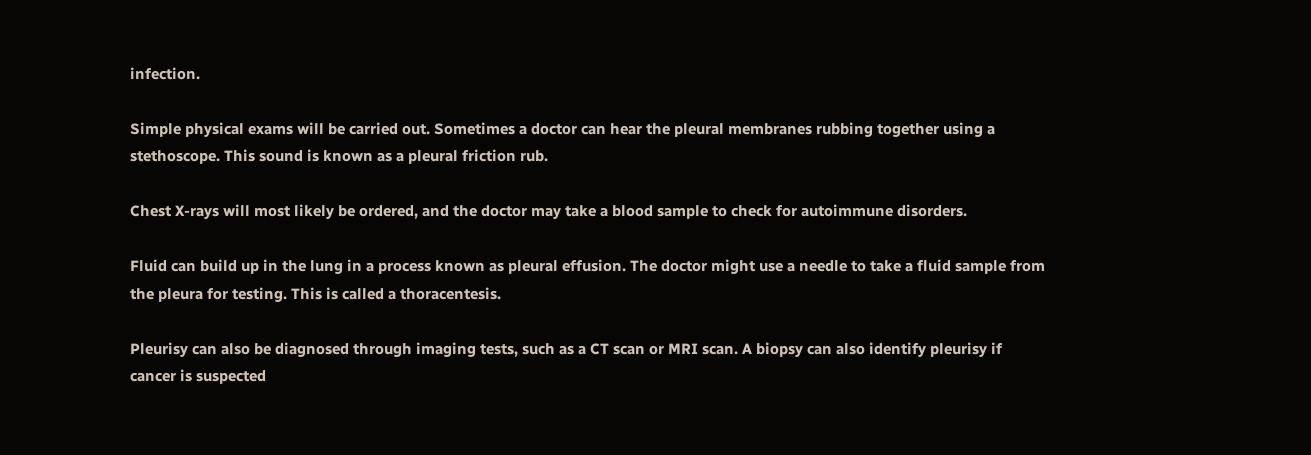infection.

Simple physical exams will be carried out. Sometimes a doctor can hear the pleural membranes rubbing together using a stethoscope. This sound is known as a pleural friction rub.

Chest X-rays will most likely be ordered, and the doctor may take a blood sample to check for autoimmune disorders.

Fluid can build up in the lung in a process known as pleural effusion. The doctor might use a needle to take a fluid sample from the pleura for testing. This is called a thoracentesis.

Pleurisy can also be diagnosed through imaging tests, such as a CT scan or MRI scan. A biopsy can also identify pleurisy if cancer is suspected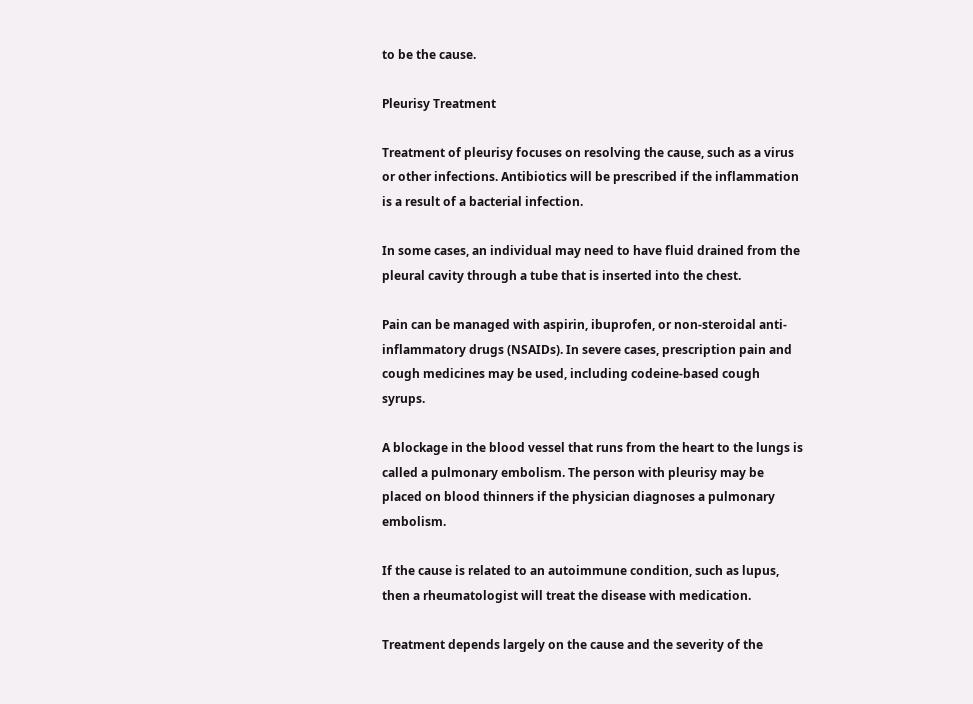to be the cause.

Pleurisy Treatment

Treatment of pleurisy focuses on resolving the cause, such as a virus or other infections. Antibiotics will be prescribed if the inflammation is a result of a bacterial infection.

In some cases, an individual may need to have fluid drained from the pleural cavity through a tube that is inserted into the chest.

Pain can be managed with aspirin, ibuprofen, or non-steroidal anti-inflammatory drugs (NSAIDs). In severe cases, prescription pain and cough medicines may be used, including codeine-based cough syrups.

A blockage in the blood vessel that runs from the heart to the lungs is called a pulmonary embolism. The person with pleurisy may be placed on blood thinners if the physician diagnoses a pulmonary embolism.

If the cause is related to an autoimmune condition, such as lupus, then a rheumatologist will treat the disease with medication.

Treatment depends largely on the cause and the severity of the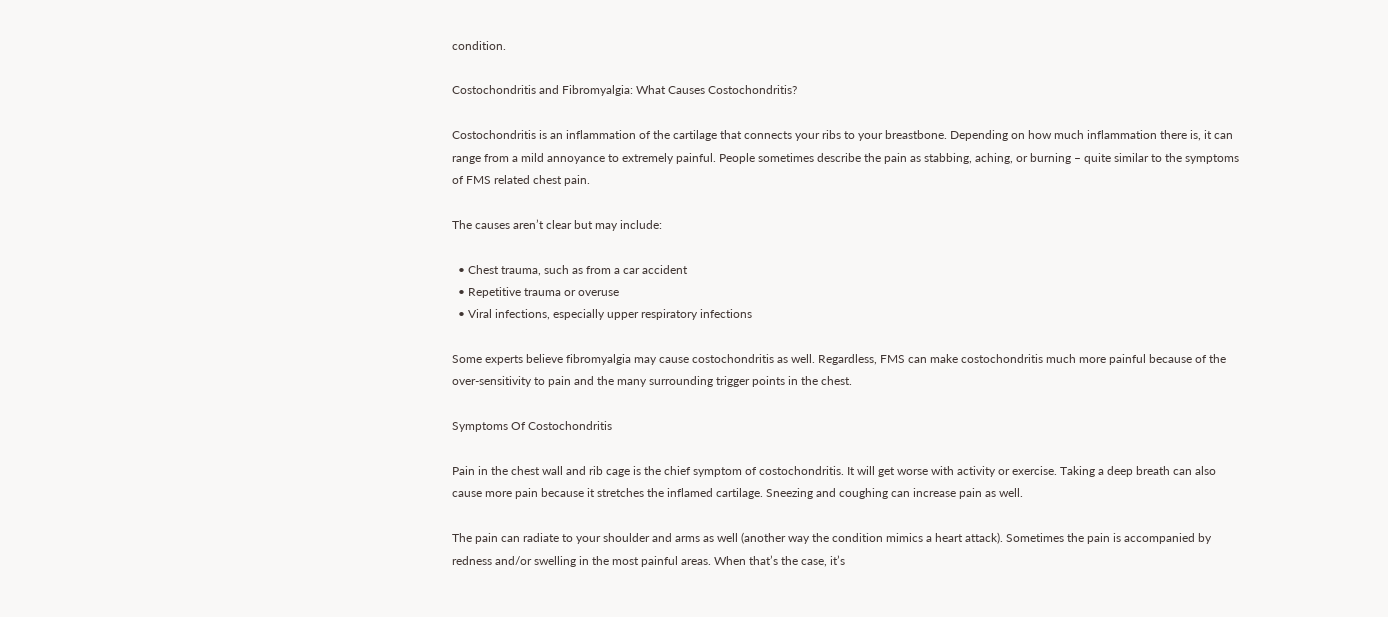condition.

Costochondritis and Fibromyalgia: What Causes Costochondritis?

Costochondritis is an inflammation of the cartilage that connects your ribs to your breastbone. Depending on how much inflammation there is, it can range from a mild annoyance to extremely painful. People sometimes describe the pain as stabbing, aching, or burning – quite similar to the symptoms of FMS related chest pain.

The causes aren’t clear but may include:

  • Chest trauma, such as from a car accident
  • Repetitive trauma or overuse
  • Viral infections, especially upper respiratory infections

Some experts believe fibromyalgia may cause costochondritis as well. Regardless, FMS can make costochondritis much more painful because of the over-sensitivity to pain and the many surrounding trigger points in the chest.

Symptoms Of Costochondritis

Pain in the chest wall and rib cage is the chief symptom of costochondritis. It will get worse with activity or exercise. Taking a deep breath can also cause more pain because it stretches the inflamed cartilage. Sneezing and coughing can increase pain as well.

The pain can radiate to your shoulder and arms as well (another way the condition mimics a heart attack). Sometimes the pain is accompanied by redness and/or swelling in the most painful areas. When that’s the case, it’s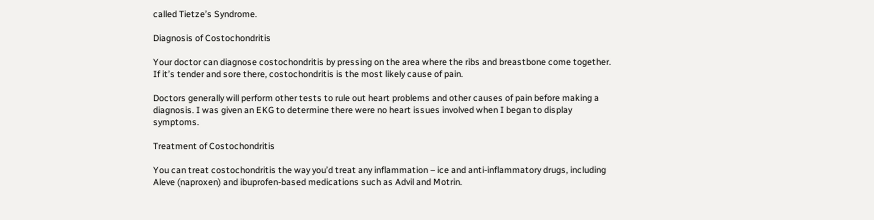called Tietze’s Syndrome.

Diagnosis of Costochondritis

Your doctor can diagnose costochondritis by pressing on the area where the ribs and breastbone come together. If it’s tender and sore there, costochondritis is the most likely cause of pain.

Doctors generally will perform other tests to rule out heart problems and other causes of pain before making a diagnosis. I was given an EKG to determine there were no heart issues involved when I began to display symptoms.

Treatment of Costochondritis

You can treat costochondritis the way you’d treat any inflammation – ice and anti-inflammatory drugs, including Aleve (naproxen) and ibuprofen-based medications such as Advil and Motrin.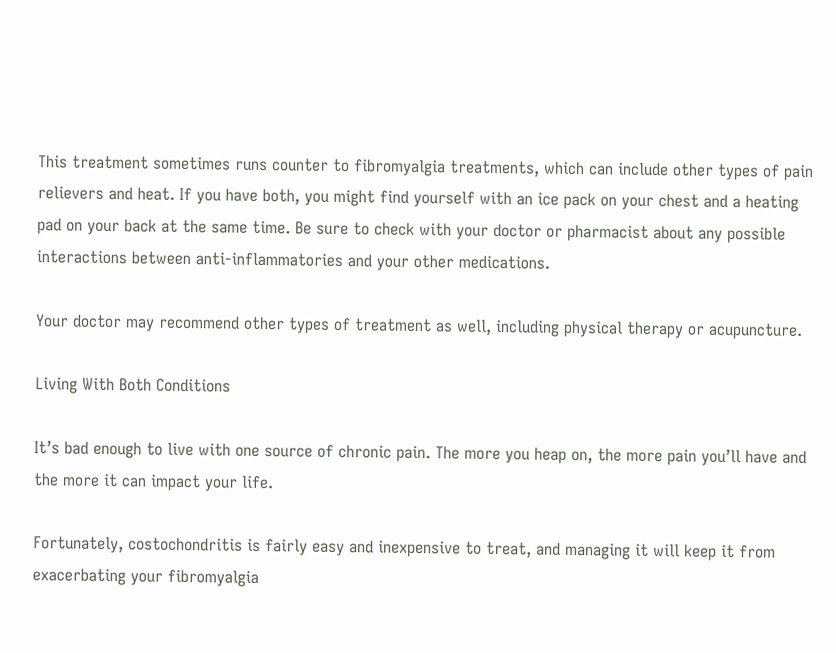This treatment sometimes runs counter to fibromyalgia treatments, which can include other types of pain relievers and heat. If you have both, you might find yourself with an ice pack on your chest and a heating pad on your back at the same time. Be sure to check with your doctor or pharmacist about any possible interactions between anti-inflammatories and your other medications.

Your doctor may recommend other types of treatment as well, including physical therapy or acupuncture.

Living With Both Conditions

It’s bad enough to live with one source of chronic pain. The more you heap on, the more pain you’ll have and the more it can impact your life.

Fortunately, costochondritis is fairly easy and inexpensive to treat, and managing it will keep it from exacerbating your fibromyalgia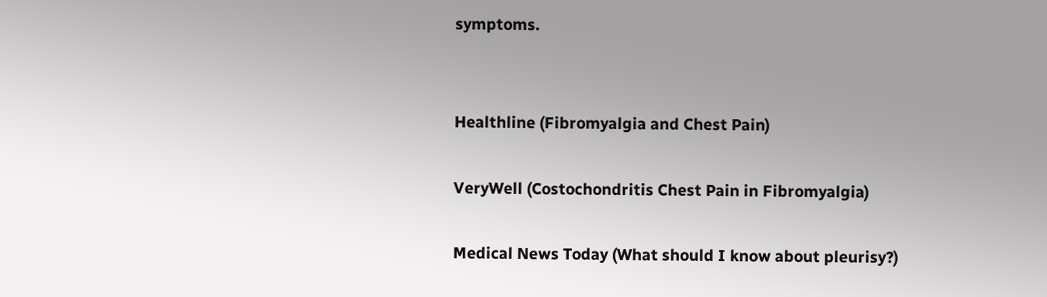symptoms.


Healthline (Fibromyalgia and Chest Pain)

VeryWell (Costochondritis Chest Pain in Fibromyalgia)

Medical News Today (What should I know about pleurisy?)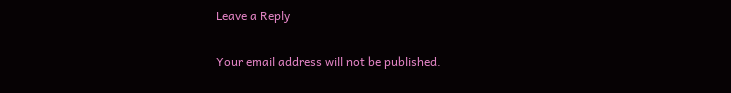Leave a Reply

Your email address will not be published.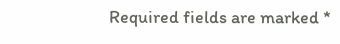Required fields are marked *